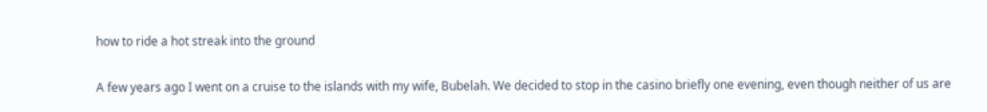how to ride a hot streak into the ground

A few years ago I went on a cruise to the islands with my wife, Bubelah. We decided to stop in the casino briefly one evening, even though neither of us are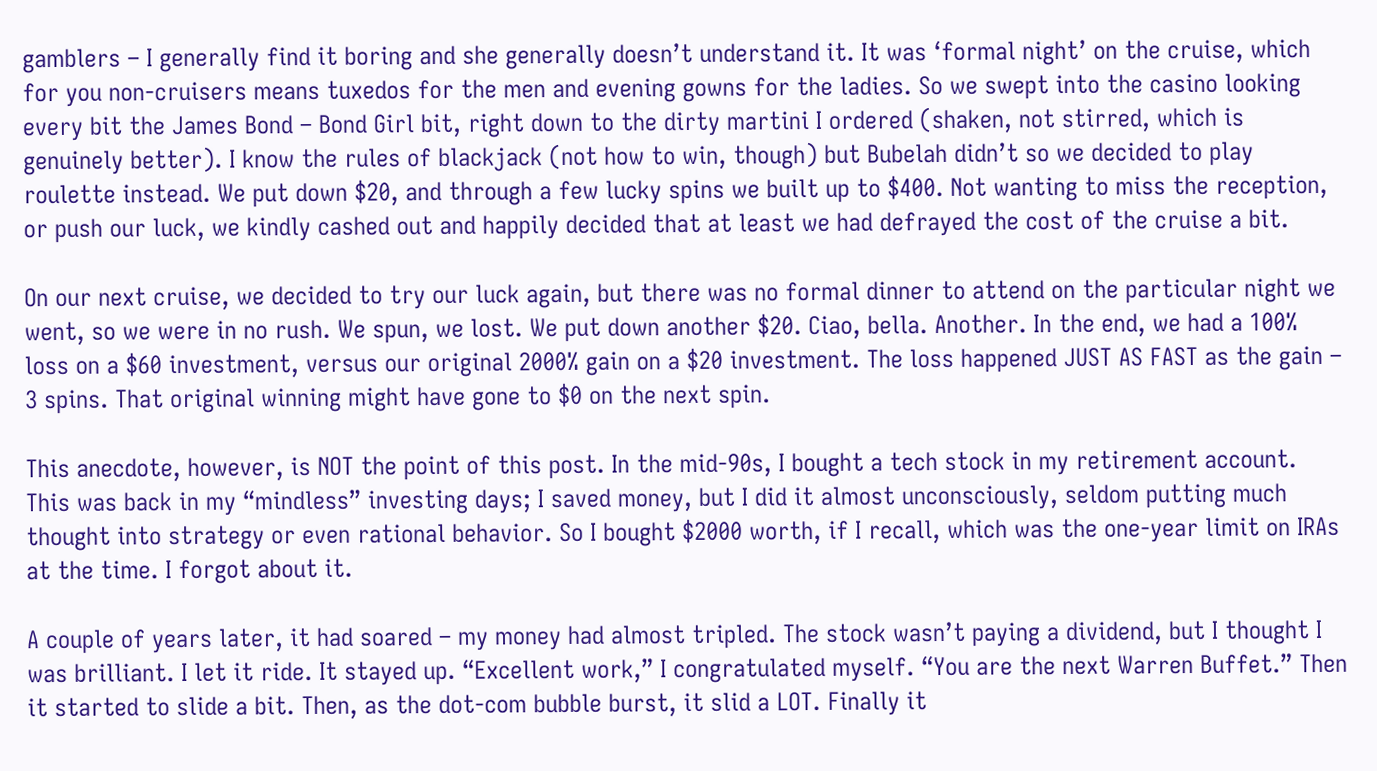gamblers – I generally find it boring and she generally doesn’t understand it. It was ‘formal night’ on the cruise, which for you non-cruisers means tuxedos for the men and evening gowns for the ladies. So we swept into the casino looking every bit the James Bond – Bond Girl bit, right down to the dirty martini I ordered (shaken, not stirred, which is genuinely better). I know the rules of blackjack (not how to win, though) but Bubelah didn’t so we decided to play roulette instead. We put down $20, and through a few lucky spins we built up to $400. Not wanting to miss the reception, or push our luck, we kindly cashed out and happily decided that at least we had defrayed the cost of the cruise a bit.

On our next cruise, we decided to try our luck again, but there was no formal dinner to attend on the particular night we went, so we were in no rush. We spun, we lost. We put down another $20. Ciao, bella. Another. In the end, we had a 100% loss on a $60 investment, versus our original 2000% gain on a $20 investment. The loss happened JUST AS FAST as the gain – 3 spins. That original winning might have gone to $0 on the next spin.

This anecdote, however, is NOT the point of this post. In the mid-90s, I bought a tech stock in my retirement account. This was back in my “mindless” investing days; I saved money, but I did it almost unconsciously, seldom putting much thought into strategy or even rational behavior. So I bought $2000 worth, if I recall, which was the one-year limit on IRAs at the time. I forgot about it.

A couple of years later, it had soared – my money had almost tripled. The stock wasn’t paying a dividend, but I thought I was brilliant. I let it ride. It stayed up. “Excellent work,” I congratulated myself. “You are the next Warren Buffet.” Then it started to slide a bit. Then, as the dot-com bubble burst, it slid a LOT. Finally it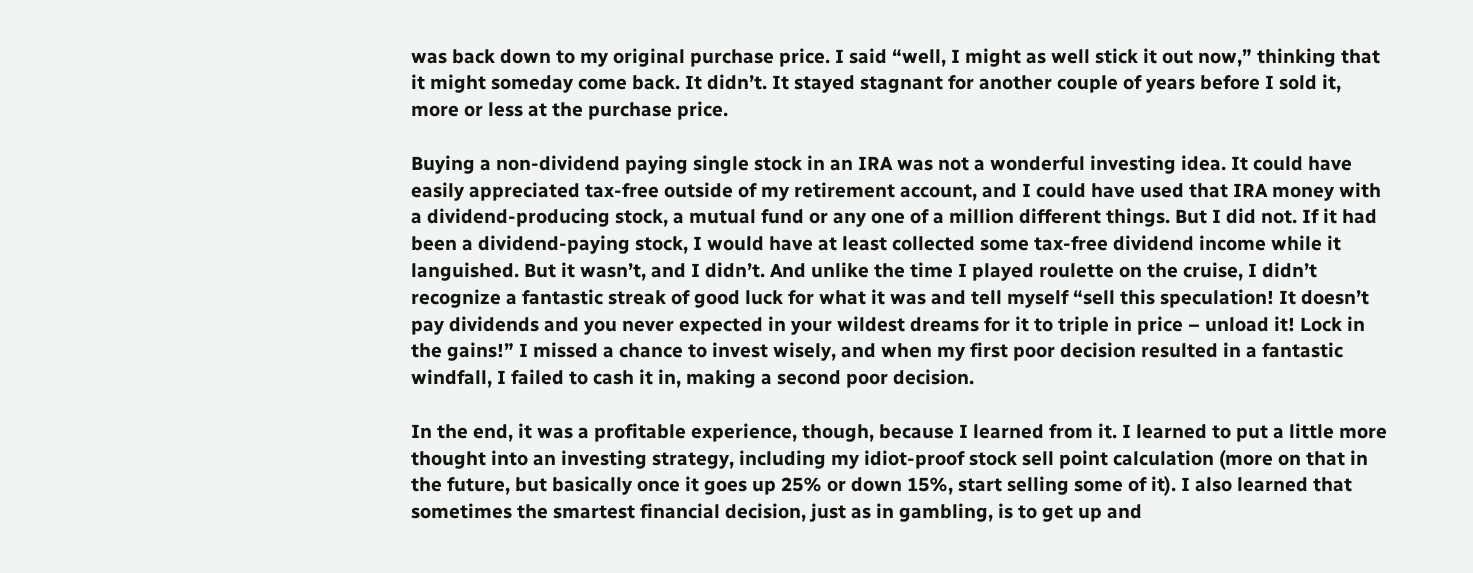was back down to my original purchase price. I said “well, I might as well stick it out now,” thinking that it might someday come back. It didn’t. It stayed stagnant for another couple of years before I sold it, more or less at the purchase price.

Buying a non-dividend paying single stock in an IRA was not a wonderful investing idea. It could have easily appreciated tax-free outside of my retirement account, and I could have used that IRA money with a dividend-producing stock, a mutual fund or any one of a million different things. But I did not. If it had been a dividend-paying stock, I would have at least collected some tax-free dividend income while it languished. But it wasn’t, and I didn’t. And unlike the time I played roulette on the cruise, I didn’t recognize a fantastic streak of good luck for what it was and tell myself “sell this speculation! It doesn’t pay dividends and you never expected in your wildest dreams for it to triple in price – unload it! Lock in the gains!” I missed a chance to invest wisely, and when my first poor decision resulted in a fantastic windfall, I failed to cash it in, making a second poor decision.

In the end, it was a profitable experience, though, because I learned from it. I learned to put a little more thought into an investing strategy, including my idiot-proof stock sell point calculation (more on that in the future, but basically once it goes up 25% or down 15%, start selling some of it). I also learned that sometimes the smartest financial decision, just as in gambling, is to get up and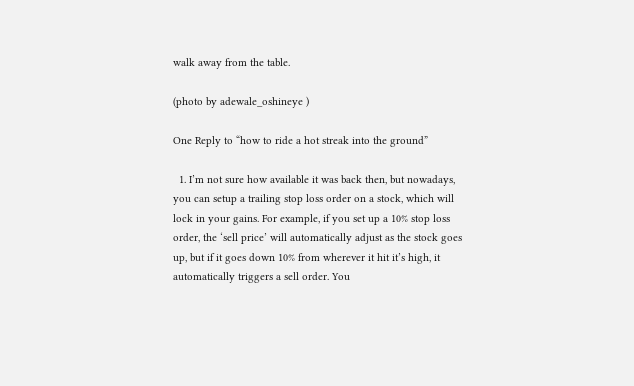walk away from the table.

(photo by adewale_oshineye )

One Reply to “how to ride a hot streak into the ground”

  1. I’m not sure how available it was back then, but nowadays, you can setup a trailing stop loss order on a stock, which will lock in your gains. For example, if you set up a 10% stop loss order, the ‘sell price’ will automatically adjust as the stock goes up, but if it goes down 10% from wherever it hit it’s high, it automatically triggers a sell order. You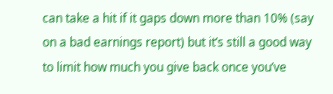can take a hit if it gaps down more than 10% (say on a bad earnings report) but it’s still a good way to limit how much you give back once you’ve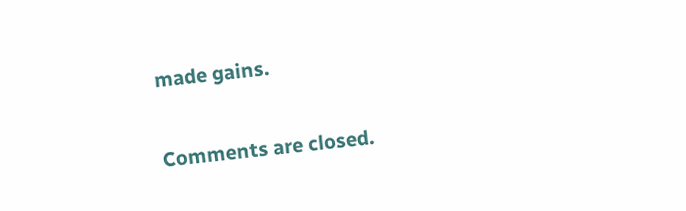made gains.

Comments are closed.